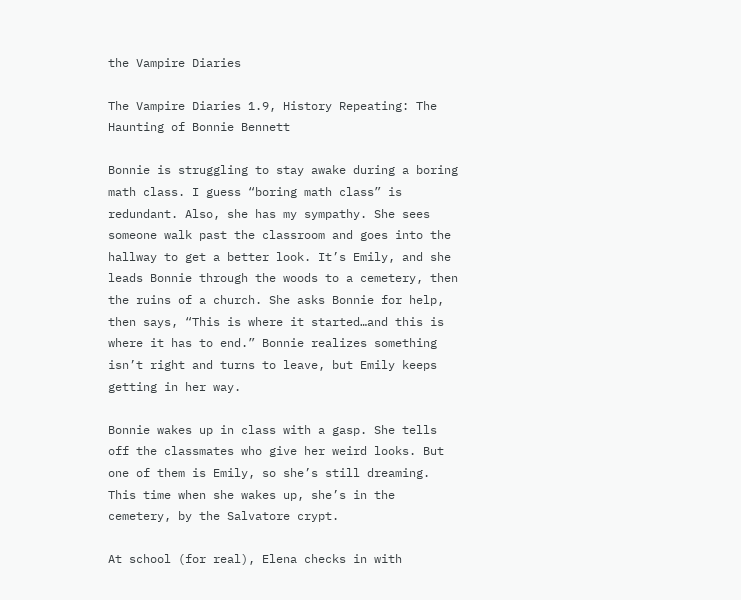the Vampire Diaries

The Vampire Diaries 1.9, History Repeating: The Haunting of Bonnie Bennett

Bonnie is struggling to stay awake during a boring math class. I guess “boring math class” is redundant. Also, she has my sympathy. She sees someone walk past the classroom and goes into the hallway to get a better look. It’s Emily, and she leads Bonnie through the woods to a cemetery, then the ruins of a church. She asks Bonnie for help, then says, “This is where it started…and this is where it has to end.” Bonnie realizes something isn’t right and turns to leave, but Emily keeps getting in her way.

Bonnie wakes up in class with a gasp. She tells off the classmates who give her weird looks. But one of them is Emily, so she’s still dreaming. This time when she wakes up, she’s in the cemetery, by the Salvatore crypt.

At school (for real), Elena checks in with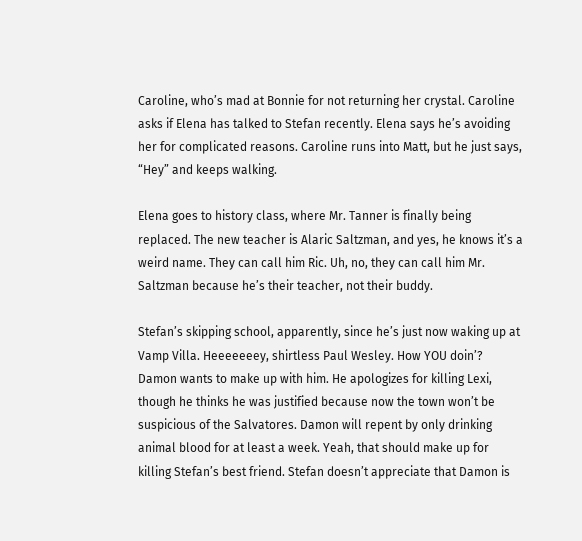Caroline, who’s mad at Bonnie for not returning her crystal. Caroline asks if Elena has talked to Stefan recently. Elena says he’s avoiding her for complicated reasons. Caroline runs into Matt, but he just says, “Hey” and keeps walking.

Elena goes to history class, where Mr. Tanner is finally being replaced. The new teacher is Alaric Saltzman, and yes, he knows it’s a weird name. They can call him Ric. Uh, no, they can call him Mr. Saltzman because he’s their teacher, not their buddy.

Stefan’s skipping school, apparently, since he’s just now waking up at Vamp Villa. Heeeeeeey, shirtless Paul Wesley. How YOU doin’? Damon wants to make up with him. He apologizes for killing Lexi, though he thinks he was justified because now the town won’t be suspicious of the Salvatores. Damon will repent by only drinking animal blood for at least a week. Yeah, that should make up for killing Stefan’s best friend. Stefan doesn’t appreciate that Damon is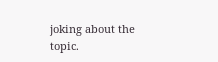joking about the topic.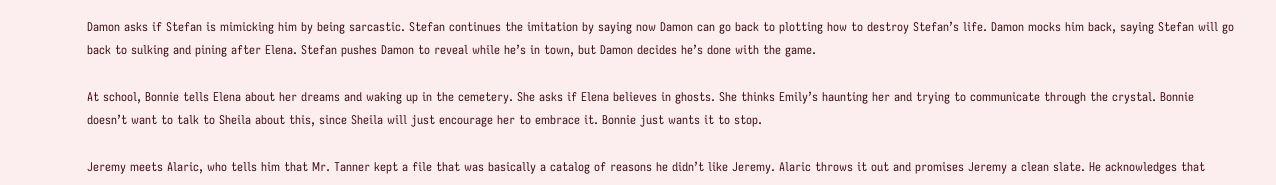Damon asks if Stefan is mimicking him by being sarcastic. Stefan continues the imitation by saying now Damon can go back to plotting how to destroy Stefan’s life. Damon mocks him back, saying Stefan will go back to sulking and pining after Elena. Stefan pushes Damon to reveal while he’s in town, but Damon decides he’s done with the game.

At school, Bonnie tells Elena about her dreams and waking up in the cemetery. She asks if Elena believes in ghosts. She thinks Emily’s haunting her and trying to communicate through the crystal. Bonnie doesn’t want to talk to Sheila about this, since Sheila will just encourage her to embrace it. Bonnie just wants it to stop.

Jeremy meets Alaric, who tells him that Mr. Tanner kept a file that was basically a catalog of reasons he didn’t like Jeremy. Alaric throws it out and promises Jeremy a clean slate. He acknowledges that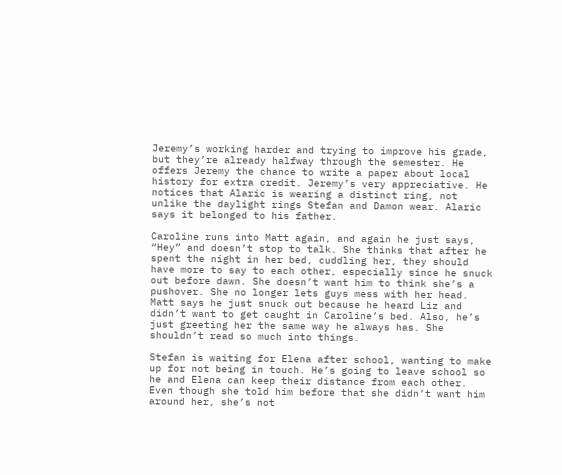Jeremy’s working harder and trying to improve his grade, but they’re already halfway through the semester. He offers Jeremy the chance to write a paper about local history for extra credit. Jeremy’s very appreciative. He notices that Alaric is wearing a distinct ring, not unlike the daylight rings Stefan and Damon wear. Alaric says it belonged to his father.

Caroline runs into Matt again, and again he just says, “Hey” and doesn’t stop to talk. She thinks that after he spent the night in her bed, cuddling her, they should have more to say to each other, especially since he snuck out before dawn. She doesn’t want him to think she’s a pushover. She no longer lets guys mess with her head. Matt says he just snuck out because he heard Liz and didn’t want to get caught in Caroline’s bed. Also, he’s just greeting her the same way he always has. She shouldn’t read so much into things.

Stefan is waiting for Elena after school, wanting to make up for not being in touch. He’s going to leave school so he and Elena can keep their distance from each other. Even though she told him before that she didn’t want him around her, she’s not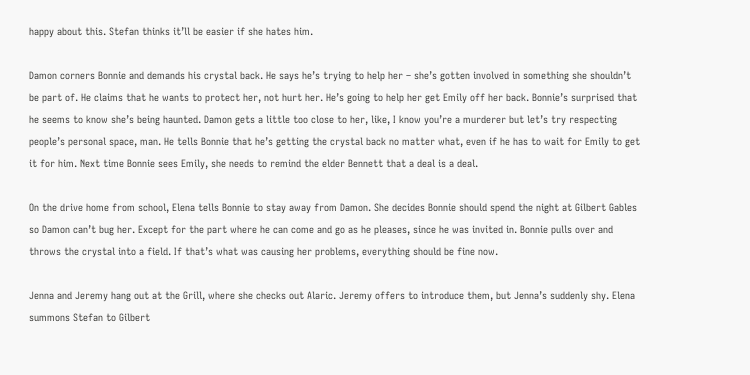happy about this. Stefan thinks it’ll be easier if she hates him.

Damon corners Bonnie and demands his crystal back. He says he’s trying to help her – she’s gotten involved in something she shouldn’t be part of. He claims that he wants to protect her, not hurt her. He’s going to help her get Emily off her back. Bonnie’s surprised that he seems to know she’s being haunted. Damon gets a little too close to her, like, I know you’re a murderer but let’s try respecting people’s personal space, man. He tells Bonnie that he’s getting the crystal back no matter what, even if he has to wait for Emily to get it for him. Next time Bonnie sees Emily, she needs to remind the elder Bennett that a deal is a deal.

On the drive home from school, Elena tells Bonnie to stay away from Damon. She decides Bonnie should spend the night at Gilbert Gables so Damon can’t bug her. Except for the part where he can come and go as he pleases, since he was invited in. Bonnie pulls over and throws the crystal into a field. If that’s what was causing her problems, everything should be fine now.

Jenna and Jeremy hang out at the Grill, where she checks out Alaric. Jeremy offers to introduce them, but Jenna’s suddenly shy. Elena summons Stefan to Gilbert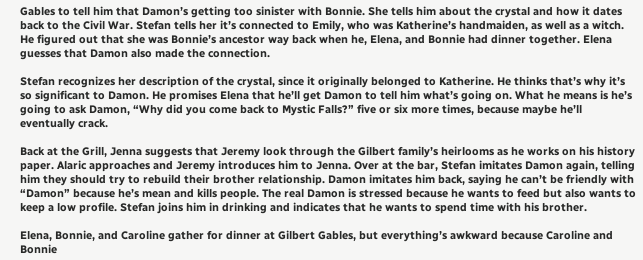Gables to tell him that Damon’s getting too sinister with Bonnie. She tells him about the crystal and how it dates back to the Civil War. Stefan tells her it’s connected to Emily, who was Katherine’s handmaiden, as well as a witch. He figured out that she was Bonnie’s ancestor way back when he, Elena, and Bonnie had dinner together. Elena guesses that Damon also made the connection.

Stefan recognizes her description of the crystal, since it originally belonged to Katherine. He thinks that’s why it’s so significant to Damon. He promises Elena that he’ll get Damon to tell him what’s going on. What he means is he’s going to ask Damon, “Why did you come back to Mystic Falls?” five or six more times, because maybe he’ll eventually crack.

Back at the Grill, Jenna suggests that Jeremy look through the Gilbert family’s heirlooms as he works on his history paper. Alaric approaches and Jeremy introduces him to Jenna. Over at the bar, Stefan imitates Damon again, telling him they should try to rebuild their brother relationship. Damon imitates him back, saying he can’t be friendly with “Damon” because he’s mean and kills people. The real Damon is stressed because he wants to feed but also wants to keep a low profile. Stefan joins him in drinking and indicates that he wants to spend time with his brother.

Elena, Bonnie, and Caroline gather for dinner at Gilbert Gables, but everything’s awkward because Caroline and Bonnie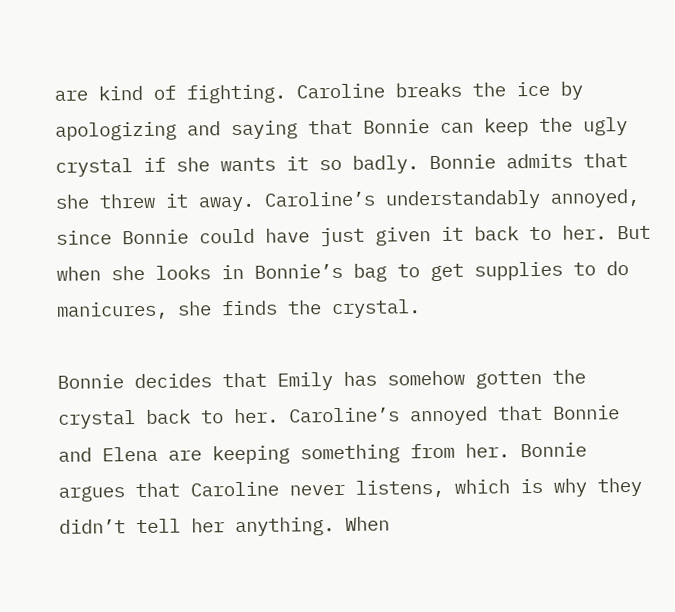are kind of fighting. Caroline breaks the ice by apologizing and saying that Bonnie can keep the ugly crystal if she wants it so badly. Bonnie admits that she threw it away. Caroline’s understandably annoyed, since Bonnie could have just given it back to her. But when she looks in Bonnie’s bag to get supplies to do manicures, she finds the crystal.

Bonnie decides that Emily has somehow gotten the crystal back to her. Caroline’s annoyed that Bonnie and Elena are keeping something from her. Bonnie argues that Caroline never listens, which is why they didn’t tell her anything. When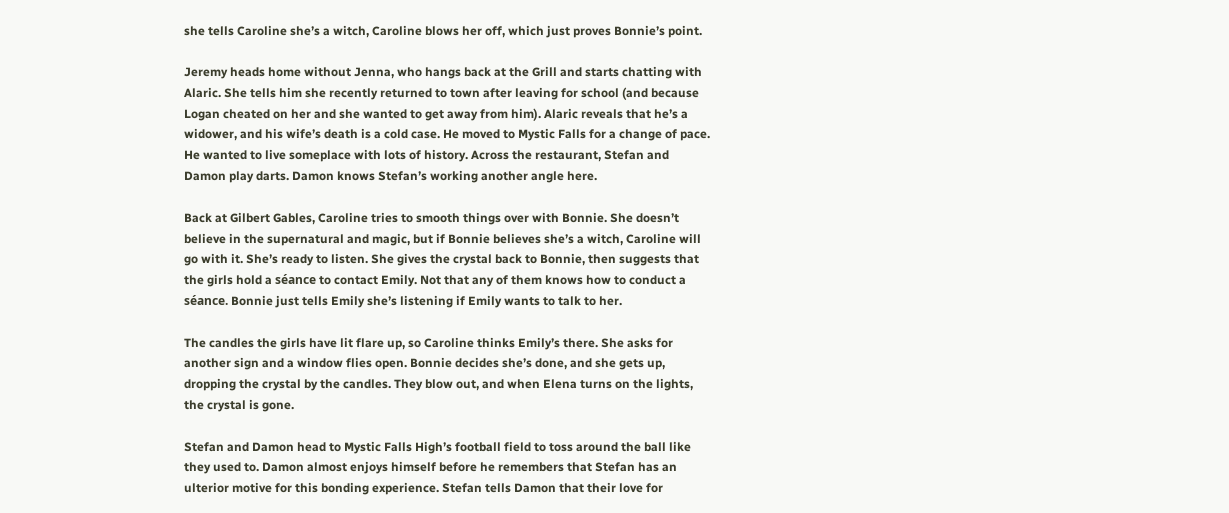she tells Caroline she’s a witch, Caroline blows her off, which just proves Bonnie’s point.

Jeremy heads home without Jenna, who hangs back at the Grill and starts chatting with Alaric. She tells him she recently returned to town after leaving for school (and because Logan cheated on her and she wanted to get away from him). Alaric reveals that he’s a widower, and his wife’s death is a cold case. He moved to Mystic Falls for a change of pace. He wanted to live someplace with lots of history. Across the restaurant, Stefan and Damon play darts. Damon knows Stefan’s working another angle here.

Back at Gilbert Gables, Caroline tries to smooth things over with Bonnie. She doesn’t believe in the supernatural and magic, but if Bonnie believes she’s a witch, Caroline will go with it. She’s ready to listen. She gives the crystal back to Bonnie, then suggests that the girls hold a séance to contact Emily. Not that any of them knows how to conduct a séance. Bonnie just tells Emily she’s listening if Emily wants to talk to her.

The candles the girls have lit flare up, so Caroline thinks Emily’s there. She asks for another sign and a window flies open. Bonnie decides she’s done, and she gets up, dropping the crystal by the candles. They blow out, and when Elena turns on the lights, the crystal is gone.

Stefan and Damon head to Mystic Falls High’s football field to toss around the ball like they used to. Damon almost enjoys himself before he remembers that Stefan has an ulterior motive for this bonding experience. Stefan tells Damon that their love for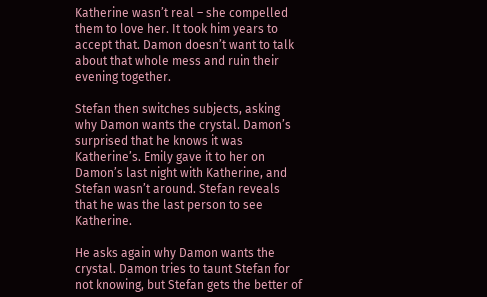Katherine wasn’t real – she compelled them to love her. It took him years to accept that. Damon doesn’t want to talk about that whole mess and ruin their evening together.

Stefan then switches subjects, asking why Damon wants the crystal. Damon’s surprised that he knows it was Katherine’s. Emily gave it to her on Damon’s last night with Katherine, and Stefan wasn’t around. Stefan reveals that he was the last person to see Katherine.

He asks again why Damon wants the crystal. Damon tries to taunt Stefan for not knowing, but Stefan gets the better of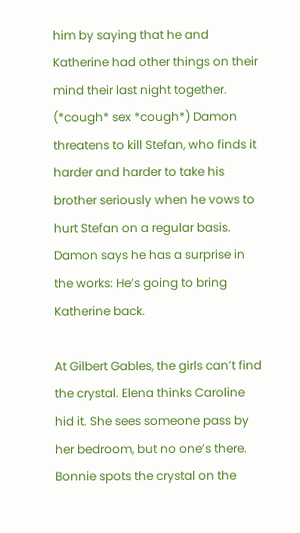him by saying that he and Katherine had other things on their mind their last night together. (*cough* sex *cough*) Damon threatens to kill Stefan, who finds it harder and harder to take his brother seriously when he vows to hurt Stefan on a regular basis. Damon says he has a surprise in the works: He’s going to bring Katherine back.

At Gilbert Gables, the girls can’t find the crystal. Elena thinks Caroline hid it. She sees someone pass by her bedroom, but no one’s there. Bonnie spots the crystal on the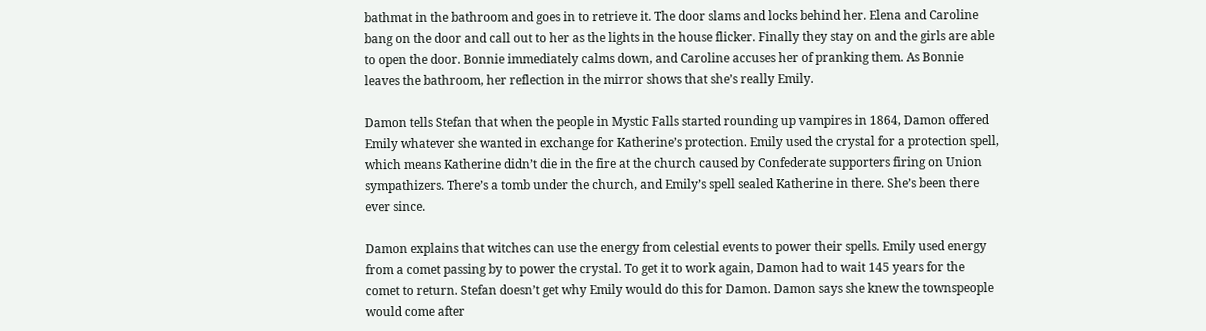bathmat in the bathroom and goes in to retrieve it. The door slams and locks behind her. Elena and Caroline bang on the door and call out to her as the lights in the house flicker. Finally they stay on and the girls are able to open the door. Bonnie immediately calms down, and Caroline accuses her of pranking them. As Bonnie leaves the bathroom, her reflection in the mirror shows that she’s really Emily.

Damon tells Stefan that when the people in Mystic Falls started rounding up vampires in 1864, Damon offered Emily whatever she wanted in exchange for Katherine’s protection. Emily used the crystal for a protection spell, which means Katherine didn’t die in the fire at the church caused by Confederate supporters firing on Union sympathizers. There’s a tomb under the church, and Emily’s spell sealed Katherine in there. She’s been there ever since.

Damon explains that witches can use the energy from celestial events to power their spells. Emily used energy from a comet passing by to power the crystal. To get it to work again, Damon had to wait 145 years for the comet to return. Stefan doesn’t get why Emily would do this for Damon. Damon says she knew the townspeople would come after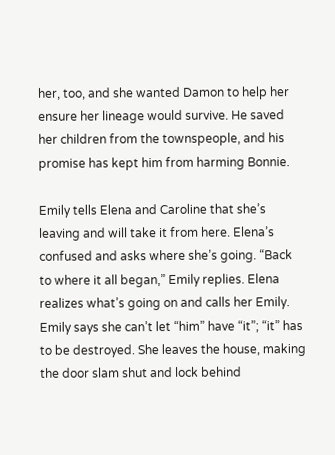her, too, and she wanted Damon to help her ensure her lineage would survive. He saved her children from the townspeople, and his promise has kept him from harming Bonnie.

Emily tells Elena and Caroline that she’s leaving and will take it from here. Elena’s confused and asks where she’s going. “Back to where it all began,” Emily replies. Elena realizes what’s going on and calls her Emily. Emily says she can’t let “him” have “it”; “it” has to be destroyed. She leaves the house, making the door slam shut and lock behind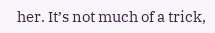her. It’s not much of a trick,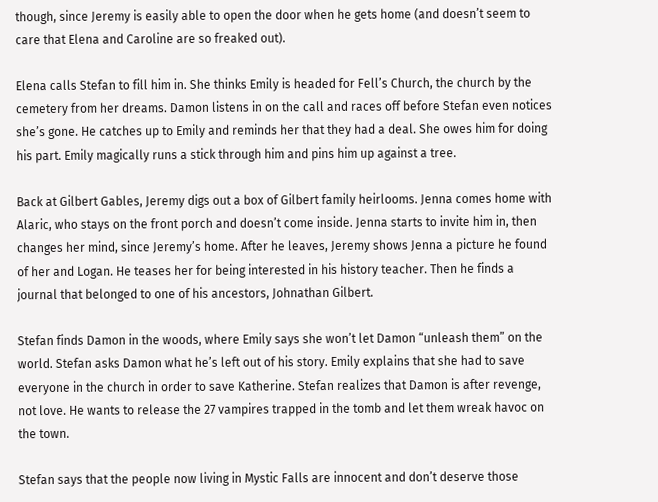though, since Jeremy is easily able to open the door when he gets home (and doesn’t seem to care that Elena and Caroline are so freaked out).

Elena calls Stefan to fill him in. She thinks Emily is headed for Fell’s Church, the church by the cemetery from her dreams. Damon listens in on the call and races off before Stefan even notices she’s gone. He catches up to Emily and reminds her that they had a deal. She owes him for doing his part. Emily magically runs a stick through him and pins him up against a tree.

Back at Gilbert Gables, Jeremy digs out a box of Gilbert family heirlooms. Jenna comes home with Alaric, who stays on the front porch and doesn’t come inside. Jenna starts to invite him in, then changes her mind, since Jeremy’s home. After he leaves, Jeremy shows Jenna a picture he found of her and Logan. He teases her for being interested in his history teacher. Then he finds a journal that belonged to one of his ancestors, Johnathan Gilbert.

Stefan finds Damon in the woods, where Emily says she won’t let Damon “unleash them” on the world. Stefan asks Damon what he’s left out of his story. Emily explains that she had to save everyone in the church in order to save Katherine. Stefan realizes that Damon is after revenge, not love. He wants to release the 27 vampires trapped in the tomb and let them wreak havoc on the town.

Stefan says that the people now living in Mystic Falls are innocent and don’t deserve those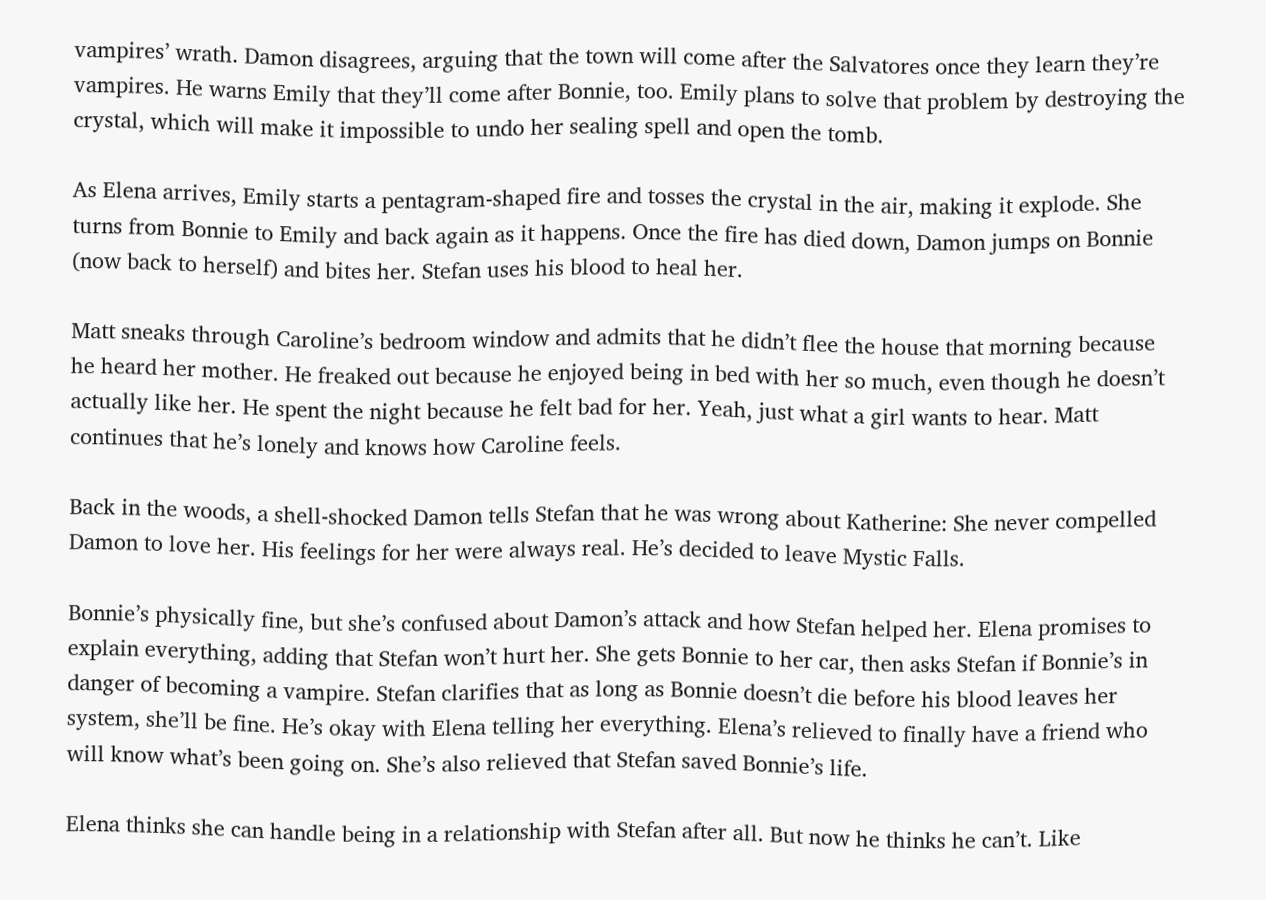vampires’ wrath. Damon disagrees, arguing that the town will come after the Salvatores once they learn they’re vampires. He warns Emily that they’ll come after Bonnie, too. Emily plans to solve that problem by destroying the crystal, which will make it impossible to undo her sealing spell and open the tomb.

As Elena arrives, Emily starts a pentagram-shaped fire and tosses the crystal in the air, making it explode. She turns from Bonnie to Emily and back again as it happens. Once the fire has died down, Damon jumps on Bonnie (now back to herself) and bites her. Stefan uses his blood to heal her.

Matt sneaks through Caroline’s bedroom window and admits that he didn’t flee the house that morning because he heard her mother. He freaked out because he enjoyed being in bed with her so much, even though he doesn’t actually like her. He spent the night because he felt bad for her. Yeah, just what a girl wants to hear. Matt continues that he’s lonely and knows how Caroline feels.

Back in the woods, a shell-shocked Damon tells Stefan that he was wrong about Katherine: She never compelled Damon to love her. His feelings for her were always real. He’s decided to leave Mystic Falls.

Bonnie’s physically fine, but she’s confused about Damon’s attack and how Stefan helped her. Elena promises to explain everything, adding that Stefan won’t hurt her. She gets Bonnie to her car, then asks Stefan if Bonnie’s in danger of becoming a vampire. Stefan clarifies that as long as Bonnie doesn’t die before his blood leaves her system, she’ll be fine. He’s okay with Elena telling her everything. Elena’s relieved to finally have a friend who will know what’s been going on. She’s also relieved that Stefan saved Bonnie’s life.

Elena thinks she can handle being in a relationship with Stefan after all. But now he thinks he can’t. Like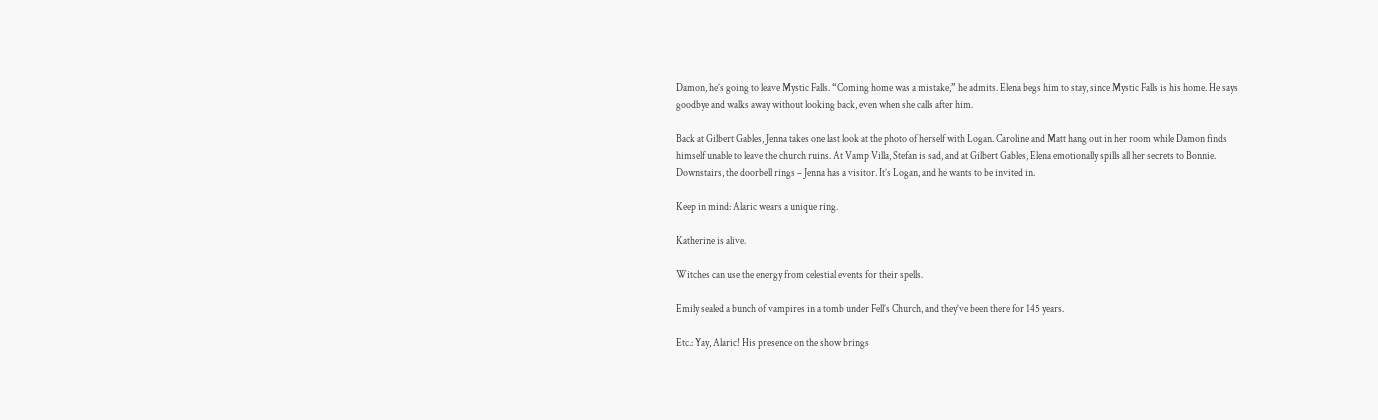Damon, he’s going to leave Mystic Falls. “Coming home was a mistake,” he admits. Elena begs him to stay, since Mystic Falls is his home. He says goodbye and walks away without looking back, even when she calls after him.

Back at Gilbert Gables, Jenna takes one last look at the photo of herself with Logan. Caroline and Matt hang out in her room while Damon finds himself unable to leave the church ruins. At Vamp Villa, Stefan is sad, and at Gilbert Gables, Elena emotionally spills all her secrets to Bonnie. Downstairs, the doorbell rings – Jenna has a visitor. It’s Logan, and he wants to be invited in.

Keep in mind: Alaric wears a unique ring.

Katherine is alive.

Witches can use the energy from celestial events for their spells.

Emily sealed a bunch of vampires in a tomb under Fell’s Church, and they’ve been there for 145 years.

Etc.: Yay, Alaric! His presence on the show brings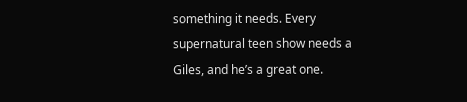something it needs. Every supernatural teen show needs a Giles, and he’s a great one.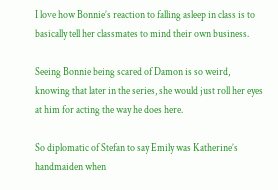I love how Bonnie’s reaction to falling asleep in class is to basically tell her classmates to mind their own business.

Seeing Bonnie being scared of Damon is so weird, knowing that later in the series, she would just roll her eyes at him for acting the way he does here.

So diplomatic of Stefan to say Emily was Katherine’s handmaiden when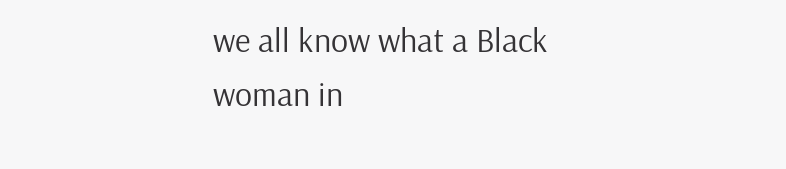we all know what a Black woman in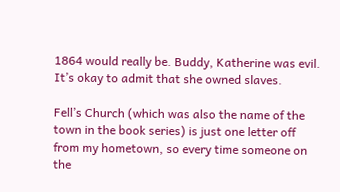1864 would really be. Buddy, Katherine was evil. It’s okay to admit that she owned slaves.

Fell’s Church (which was also the name of the town in the book series) is just one letter off from my hometown, so every time someone on the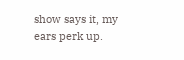show says it, my ears perk up.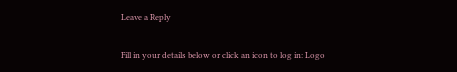Leave a Reply

Fill in your details below or click an icon to log in: Logo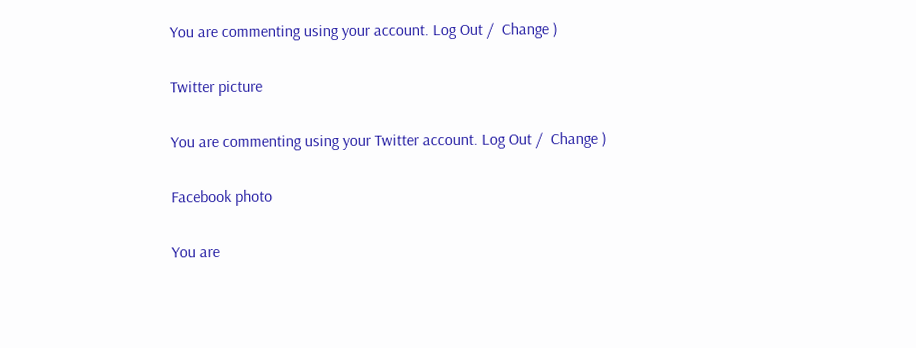You are commenting using your account. Log Out /  Change )

Twitter picture

You are commenting using your Twitter account. Log Out /  Change )

Facebook photo

You are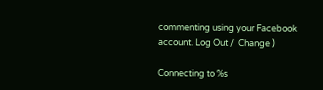commenting using your Facebook account. Log Out /  Change )

Connecting to %s